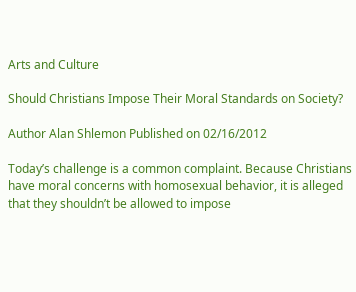Arts and Culture

Should Christians Impose Their Moral Standards on Society?

Author Alan Shlemon Published on 02/16/2012

Today’s challenge is a common complaint. Because Christians have moral concerns with homosexual behavior, it is alleged that they shouldn’t be allowed to impose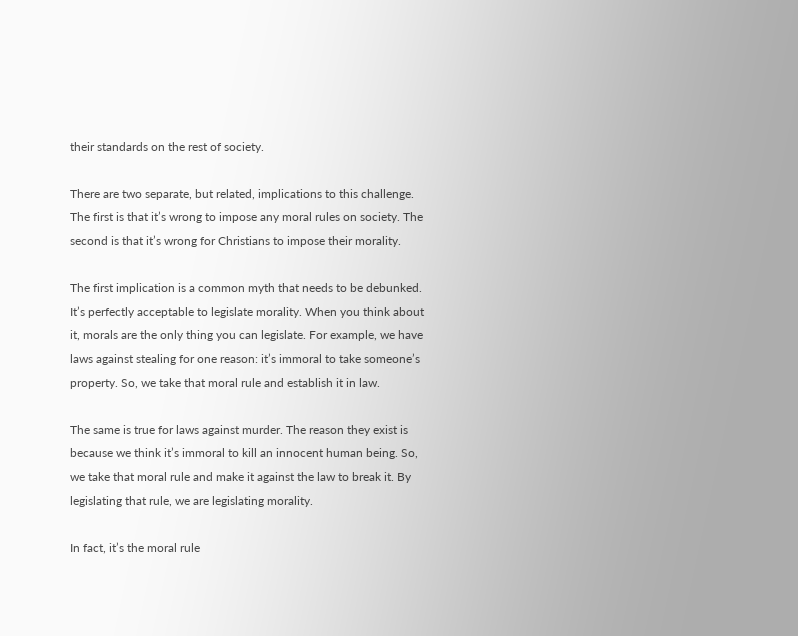their standards on the rest of society.

There are two separate, but related, implications to this challenge. The first is that it’s wrong to impose any moral rules on society. The second is that it’s wrong for Christians to impose their morality.

The first implication is a common myth that needs to be debunked. It’s perfectly acceptable to legislate morality. When you think about it, morals are the only thing you can legislate. For example, we have laws against stealing for one reason: it’s immoral to take someone’s property. So, we take that moral rule and establish it in law.

The same is true for laws against murder. The reason they exist is because we think it’s immoral to kill an innocent human being. So, we take that moral rule and make it against the law to break it. By legislating that rule, we are legislating morality.

In fact, it’s the moral rule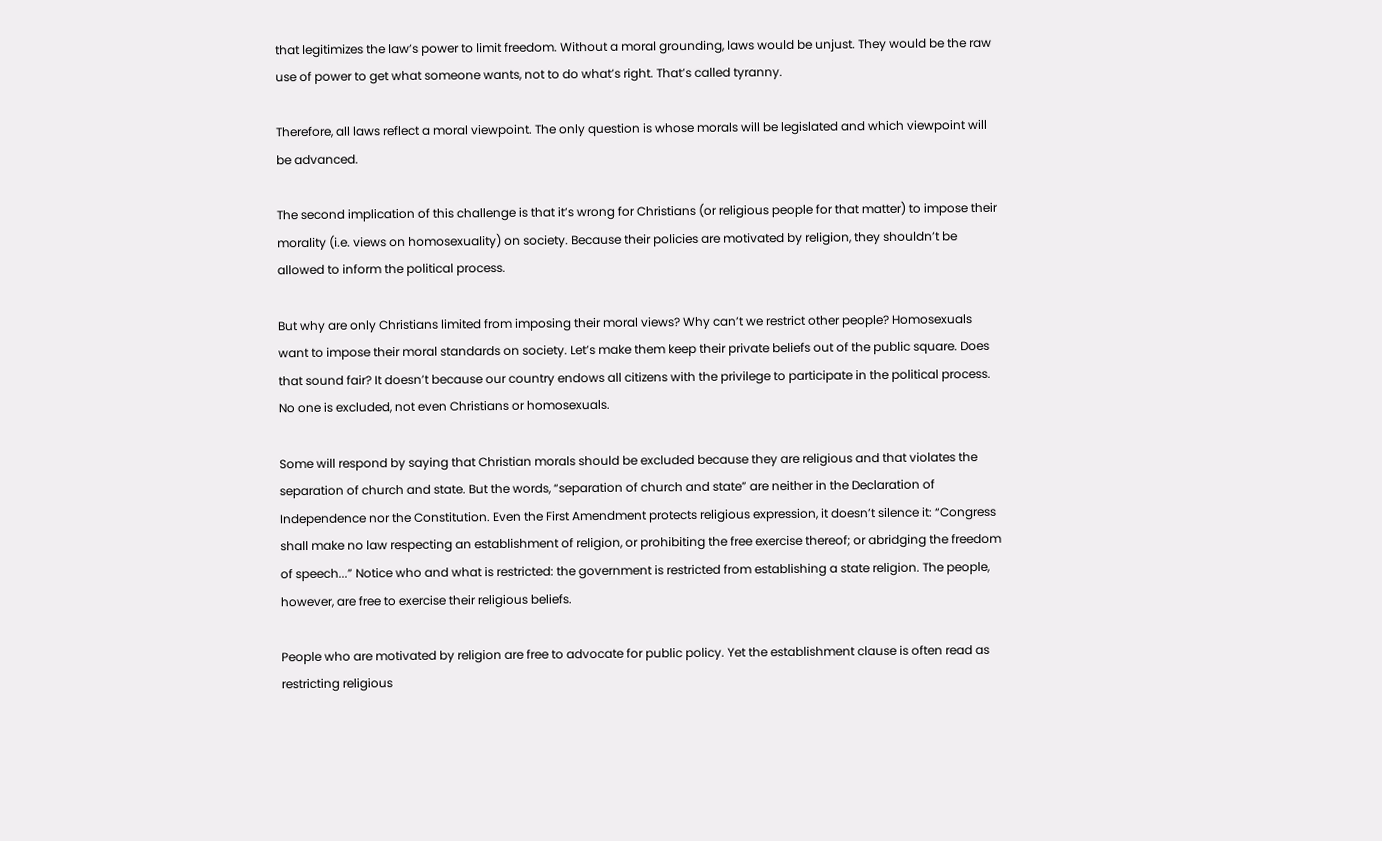that legitimizes the law’s power to limit freedom. Without a moral grounding, laws would be unjust. They would be the raw use of power to get what someone wants, not to do what’s right. That’s called tyranny.

Therefore, all laws reflect a moral viewpoint. The only question is whose morals will be legislated and which viewpoint will be advanced.

The second implication of this challenge is that it’s wrong for Christians (or religious people for that matter) to impose their morality (i.e. views on homosexuality) on society. Because their policies are motivated by religion, they shouldn’t be allowed to inform the political process.

But why are only Christians limited from imposing their moral views? Why can’t we restrict other people? Homosexuals want to impose their moral standards on society. Let’s make them keep their private beliefs out of the public square. Does that sound fair? It doesn’t because our country endows all citizens with the privilege to participate in the political process. No one is excluded, not even Christians or homosexuals.

Some will respond by saying that Christian morals should be excluded because they are religious and that violates the separation of church and state. But the words, “separation of church and state” are neither in the Declaration of Independence nor the Constitution. Even the First Amendment protects religious expression, it doesn’t silence it: “Congress shall make no law respecting an establishment of religion, or prohibiting the free exercise thereof; or abridging the freedom of speech...” Notice who and what is restricted: the government is restricted from establishing a state religion. The people, however, are free to exercise their religious beliefs.

People who are motivated by religion are free to advocate for public policy. Yet the establishment clause is often read as restricting religious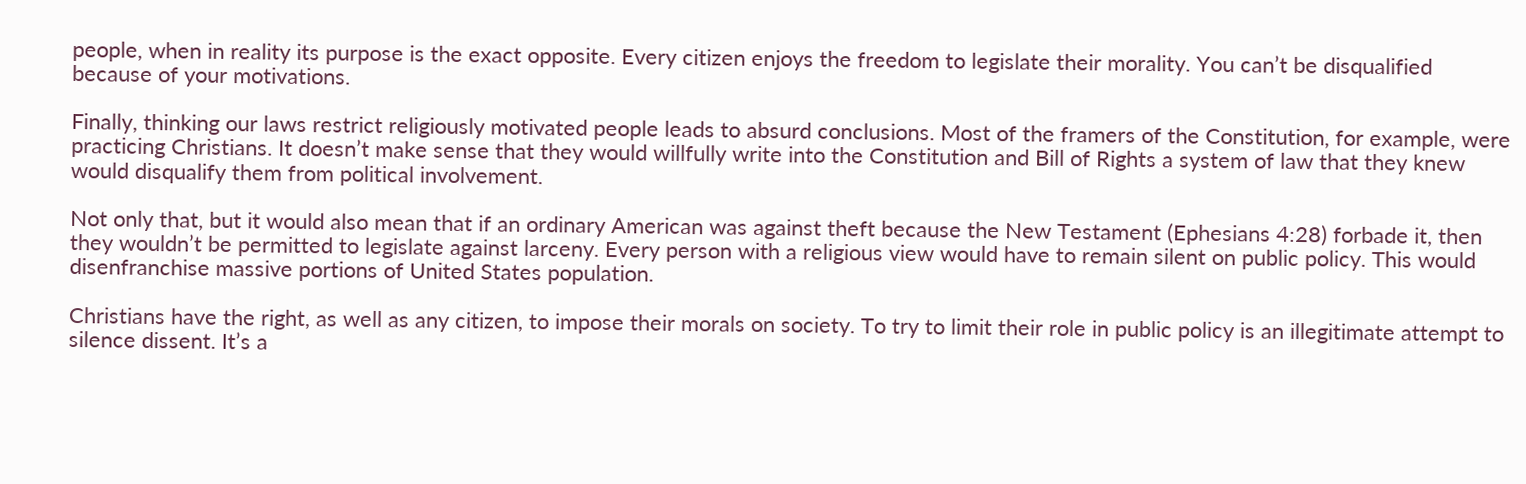people, when in reality its purpose is the exact opposite. Every citizen enjoys the freedom to legislate their morality. You can’t be disqualified because of your motivations.

Finally, thinking our laws restrict religiously motivated people leads to absurd conclusions. Most of the framers of the Constitution, for example, were practicing Christians. It doesn’t make sense that they would willfully write into the Constitution and Bill of Rights a system of law that they knew would disqualify them from political involvement.

Not only that, but it would also mean that if an ordinary American was against theft because the New Testament (Ephesians 4:28) forbade it, then they wouldn’t be permitted to legislate against larceny. Every person with a religious view would have to remain silent on public policy. This would disenfranchise massive portions of United States population.

Christians have the right, as well as any citizen, to impose their morals on society. To try to limit their role in public policy is an illegitimate attempt to silence dissent. It’s a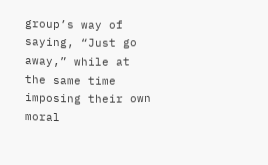group’s way of saying, “Just go away,” while at the same time imposing their own moral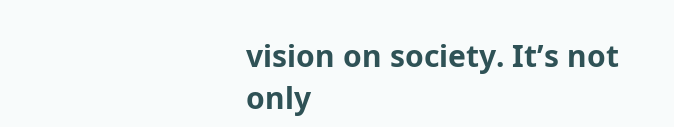vision on society. It’s not only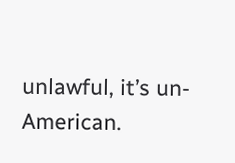unlawful, it’s un-American.